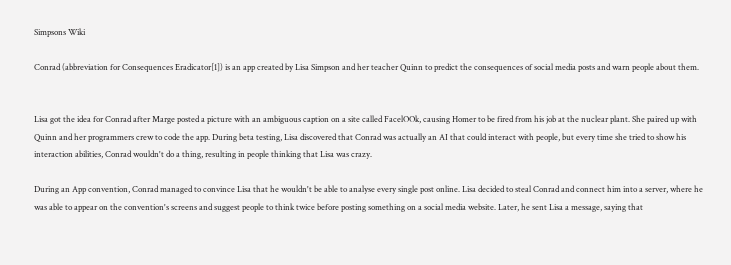Simpsons Wiki

Conrad (abbreviation for Consequences Eradicator[1]) is an app created by Lisa Simpson and her teacher Quinn to predict the consequences of social media posts and warn people about them.


Lisa got the idea for Conrad after Marge posted a picture with an ambiguous caption on a site called FacelOOk, causing Homer to be fired from his job at the nuclear plant. She paired up with Quinn and her programmers crew to code the app. During beta testing, Lisa discovered that Conrad was actually an AI that could interact with people, but every time she tried to show his interaction abilities, Conrad wouldn't do a thing, resulting in people thinking that Lisa was crazy.

During an App convention, Conrad managed to convince Lisa that he wouldn't be able to analyse every single post online. Lisa decided to steal Conrad and connect him into a server, where he was able to appear on the convention's screens and suggest people to think twice before posting something on a social media website. Later, he sent Lisa a message, saying that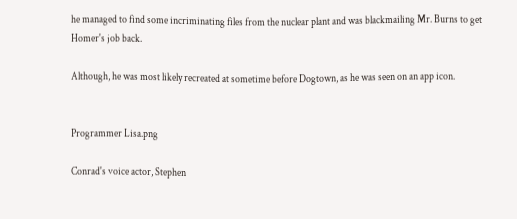he managed to find some incriminating files from the nuclear plant and was blackmailing Mr. Burns to get Homer's job back.

Although, he was most likely recreated at sometime before Dogtown, as he was seen on an app icon.


Programmer Lisa.png

Conrad's voice actor, Stephen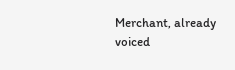Merchant, already voiced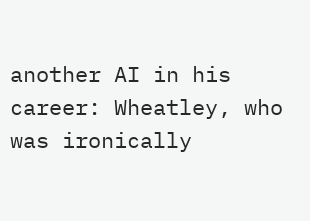another AI in his career: Wheatley, who was ironically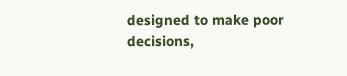designed to make poor decisions,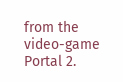from the video-game Portal 2.